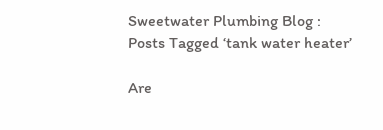Sweetwater Plumbing Blog : Posts Tagged ‘tank water heater’

Are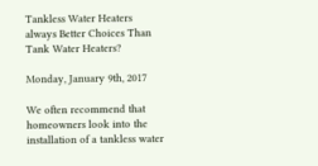Tankless Water Heaters always Better Choices Than Tank Water Heaters?

Monday, January 9th, 2017

We often recommend that homeowners look into the installation of a tankless water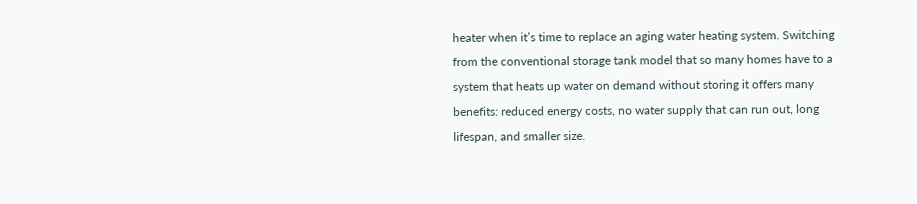heater when it’s time to replace an aging water heating system. Switching from the conventional storage tank model that so many homes have to a system that heats up water on demand without storing it offers many benefits: reduced energy costs, no water supply that can run out, long lifespan, and smaller size.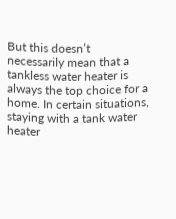But this doesn’t necessarily mean that a tankless water heater is always the top choice for a home. In certain situations, staying with a tank water heater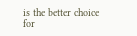is the better choice for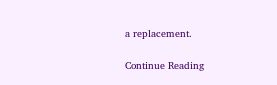a replacement.

Continue Reading